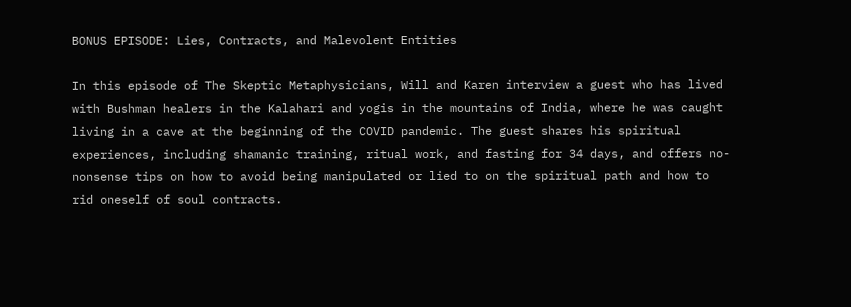BONUS EPISODE: Lies, Contracts, and Malevolent Entities

In this episode of The Skeptic Metaphysicians, Will and Karen interview a guest who has lived with Bushman healers in the Kalahari and yogis in the mountains of India, where he was caught living in a cave at the beginning of the COVID pandemic. The guest shares his spiritual experiences, including shamanic training, ritual work, and fasting for 34 days, and offers no-nonsense tips on how to avoid being manipulated or lied to on the spiritual path and how to rid oneself of soul contracts.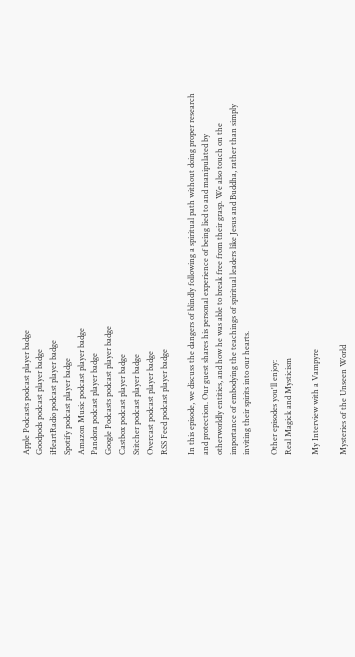Apple Podcasts podcast player badge
Goodpods podcast player badge
iHeartRadio podcast player badge
Spotify podcast player badge
Amazon Music podcast player badge
Pandora podcast player badge
Google Podcasts podcast player badge
Castbox podcast player badge
Stitcher podcast player badge
Overcast podcast player badge
RSS Feed podcast player badge

In this episode, we discuss the dangers of blindly following a spiritual path without doing proper research and protection. Our guest shares his personal experience of being lied to and manipulated by otherworldly entities, and how he was able to break free from their grasp. We also touch on the importance of embodying the teachings of spiritual leaders like Jesus and Buddha, rather than simply inviting their spirits into our hearts.

Other episodes you'll enjoy:
Real Magick and Mysticism

My Interview with a Vampyre

Mysteries of the Unseen World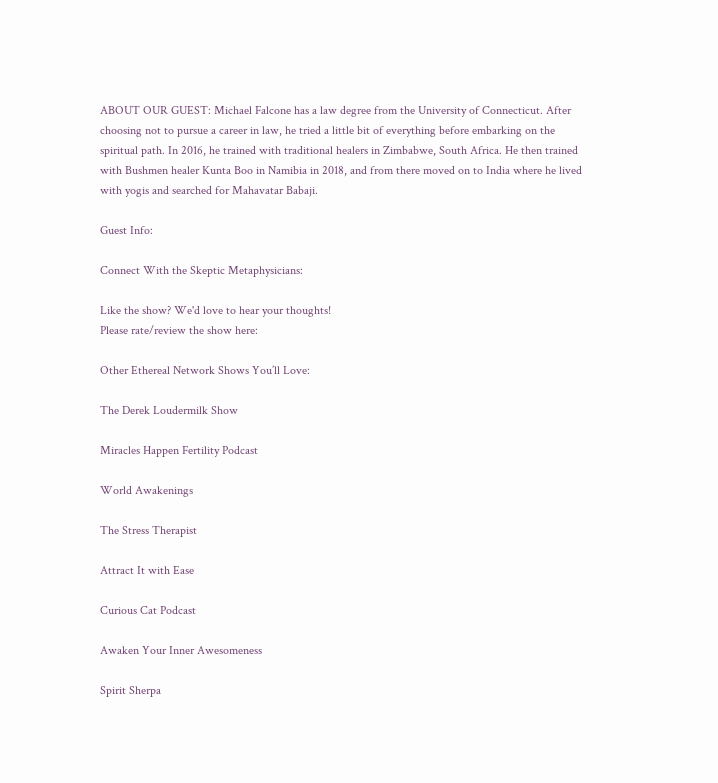ABOUT OUR GUEST: Michael Falcone has a law degree from the University of Connecticut. After choosing not to pursue a career in law, he tried a little bit of everything before embarking on the spiritual path. In 2016, he trained with traditional healers in Zimbabwe, South Africa. He then trained with Bushmen healer Kunta Boo in Namibia in 2018, and from there moved on to India where he lived with yogis and searched for Mahavatar Babaji.

Guest Info:

Connect With the Skeptic Metaphysicians:

Like the show? We'd love to hear your thoughts!
Please rate/review the show here:

Other Ethereal Network Shows You’ll Love:

The Derek Loudermilk Show

Miracles Happen Fertility Podcast

World Awakenings

The Stress Therapist

Attract It with Ease

Curious Cat Podcast

Awaken Your Inner Awesomeness

Spirit Sherpa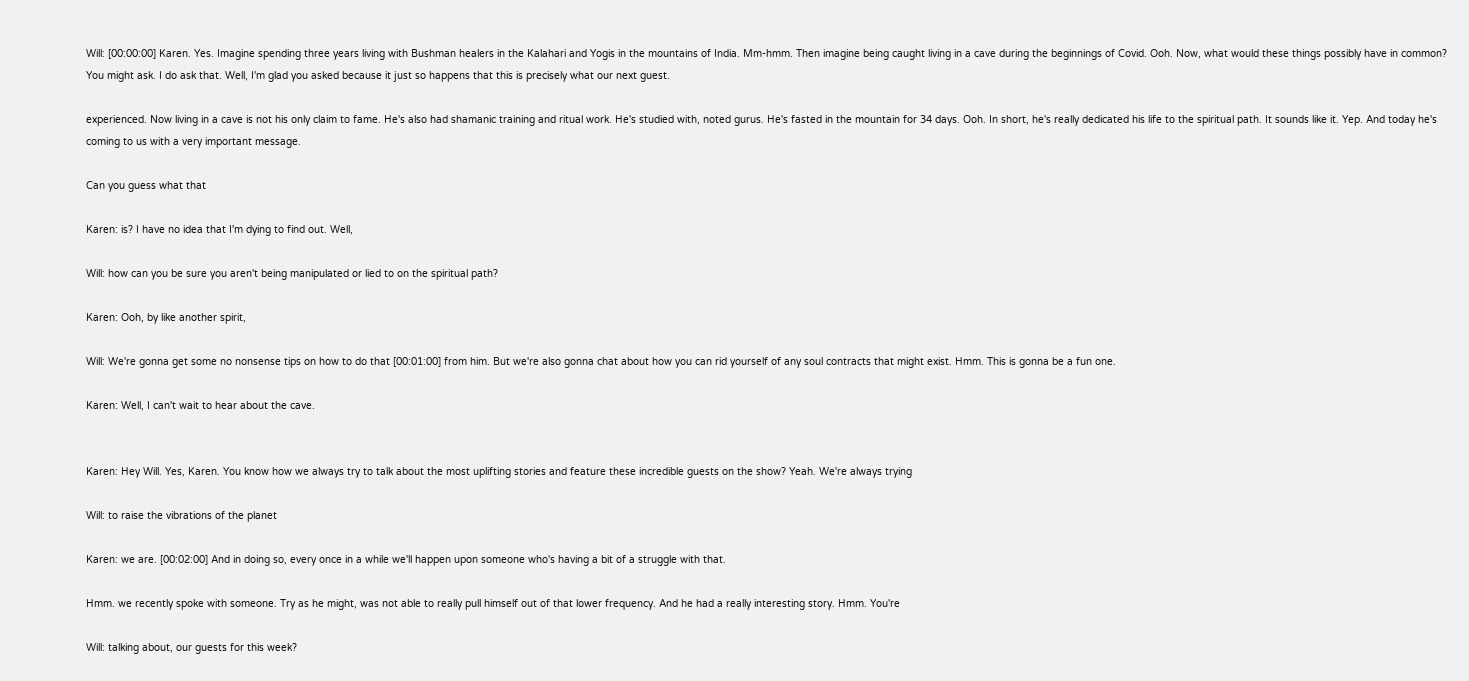Will: [00:00:00] Karen. Yes. Imagine spending three years living with Bushman healers in the Kalahari and Yogis in the mountains of India. Mm-hmm. Then imagine being caught living in a cave during the beginnings of Covid. Ooh. Now, what would these things possibly have in common? You might ask. I do ask that. Well, I'm glad you asked because it just so happens that this is precisely what our next guest.

experienced. Now living in a cave is not his only claim to fame. He's also had shamanic training and ritual work. He's studied with, noted gurus. He's fasted in the mountain for 34 days. Ooh. In short, he's really dedicated his life to the spiritual path. It sounds like it. Yep. And today he's coming to us with a very important message.

Can you guess what that

Karen: is? I have no idea that I'm dying to find out. Well,

Will: how can you be sure you aren't being manipulated or lied to on the spiritual path?

Karen: Ooh, by like another spirit,

Will: We're gonna get some no nonsense tips on how to do that [00:01:00] from him. But we're also gonna chat about how you can rid yourself of any soul contracts that might exist. Hmm. This is gonna be a fun one.

Karen: Well, I can't wait to hear about the cave.


Karen: Hey Will. Yes, Karen. You know how we always try to talk about the most uplifting stories and feature these incredible guests on the show? Yeah. We're always trying

Will: to raise the vibrations of the planet

Karen: we are. [00:02:00] And in doing so, every once in a while we'll happen upon someone who's having a bit of a struggle with that.

Hmm. we recently spoke with someone. Try as he might, was not able to really pull himself out of that lower frequency. And he had a really interesting story. Hmm. You're

Will: talking about, our guests for this week?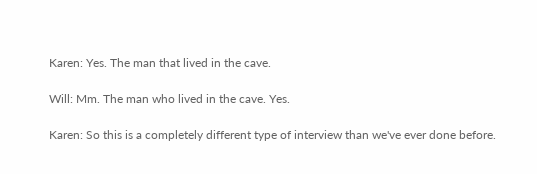Karen: Yes. The man that lived in the cave.

Will: Mm. The man who lived in the cave. Yes.

Karen: So this is a completely different type of interview than we've ever done before.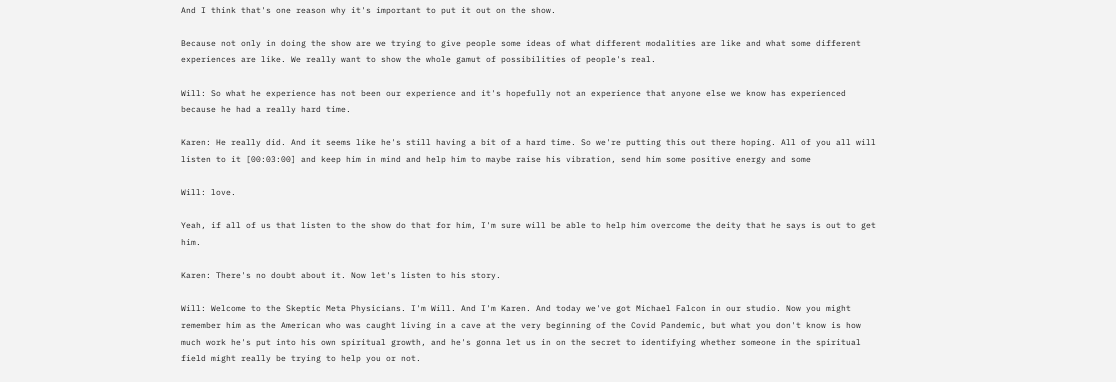And I think that's one reason why it's important to put it out on the show.

Because not only in doing the show are we trying to give people some ideas of what different modalities are like and what some different experiences are like. We really want to show the whole gamut of possibilities of people's real.

Will: So what he experience has not been our experience and it's hopefully not an experience that anyone else we know has experienced because he had a really hard time.

Karen: He really did. And it seems like he's still having a bit of a hard time. So we're putting this out there hoping. All of you all will listen to it [00:03:00] and keep him in mind and help him to maybe raise his vibration, send him some positive energy and some

Will: love.

Yeah, if all of us that listen to the show do that for him, I'm sure will be able to help him overcome the deity that he says is out to get him.

Karen: There's no doubt about it. Now let's listen to his story.

Will: Welcome to the Skeptic Meta Physicians. I'm Will. And I'm Karen. And today we've got Michael Falcon in our studio. Now you might remember him as the American who was caught living in a cave at the very beginning of the Covid Pandemic, but what you don't know is how much work he's put into his own spiritual growth, and he's gonna let us in on the secret to identifying whether someone in the spiritual field might really be trying to help you or not.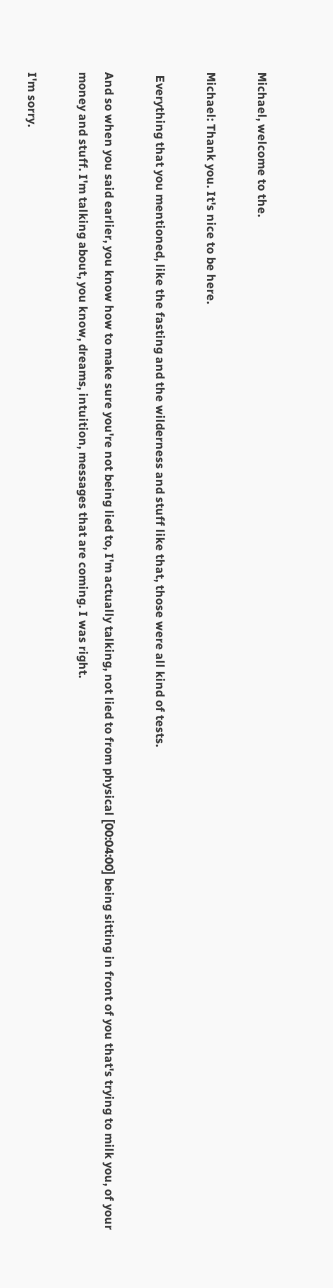Michael, welcome to the.

Michael: Thank you. It's nice to be here.

 Everything that you mentioned, like the fasting and the wilderness and stuff like that, those were all kind of tests.

And so when you said earlier, you know how to make sure you're not being lied to, I'm actually talking, not lied to from physical [00:04:00] being sitting in front of you that's trying to milk you, of your money and stuff. I'm talking about, you know, dreams, intuition, messages that are coming. I was right.

I'm sorry.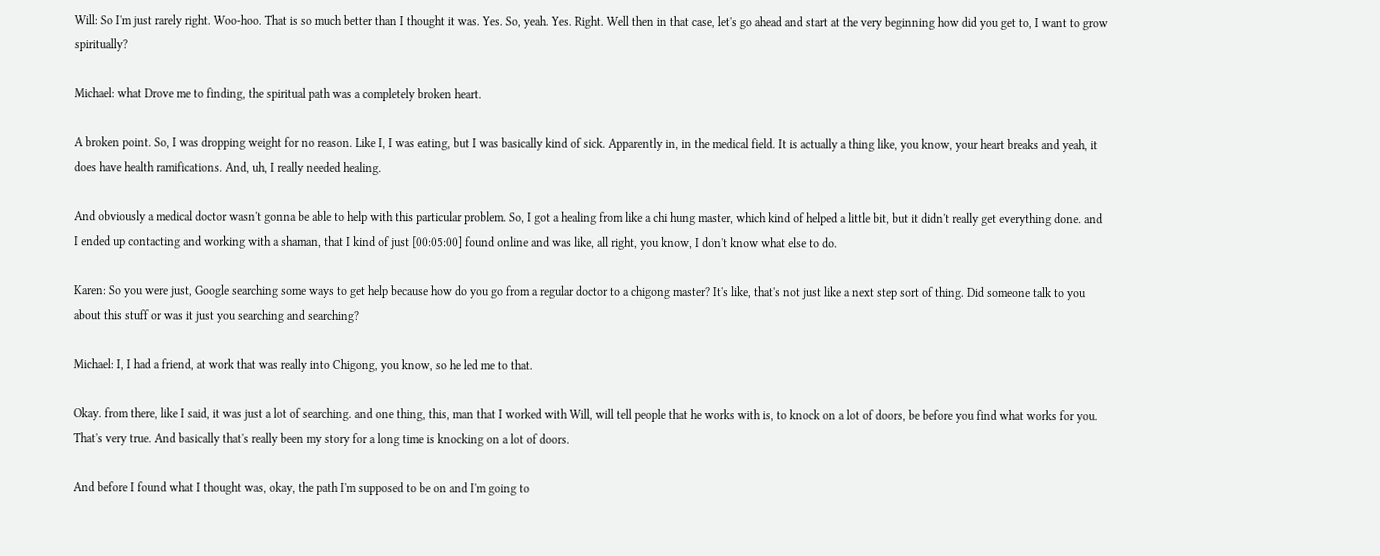Will: So I'm just rarely right. Woo-hoo. That is so much better than I thought it was. Yes. So, yeah. Yes. Right. Well then in that case, let's go ahead and start at the very beginning how did you get to, I want to grow spiritually?

Michael: what Drove me to finding, the spiritual path was a completely broken heart.

A broken point. So, I was dropping weight for no reason. Like I, I was eating, but I was basically kind of sick. Apparently in, in the medical field. It is actually a thing like, you know, your heart breaks and yeah, it does have health ramifications. And, uh, I really needed healing.

And obviously a medical doctor wasn't gonna be able to help with this particular problem. So, I got a healing from like a chi hung master, which kind of helped a little bit, but it didn't really get everything done. and I ended up contacting and working with a shaman, that I kind of just [00:05:00] found online and was like, all right, you know, I don't know what else to do.

Karen: So you were just, Google searching some ways to get help because how do you go from a regular doctor to a chigong master? It's like, that's not just like a next step sort of thing. Did someone talk to you about this stuff or was it just you searching and searching?

Michael: I, I had a friend, at work that was really into Chigong, you know, so he led me to that.

Okay. from there, like I said, it was just a lot of searching. and one thing, this, man that I worked with Will, will tell people that he works with is, to knock on a lot of doors, be before you find what works for you. That's very true. And basically that's really been my story for a long time is knocking on a lot of doors.

And before I found what I thought was, okay, the path I'm supposed to be on and I'm going to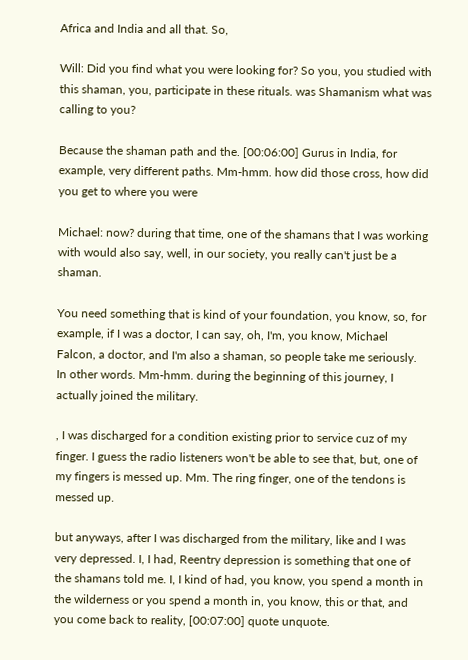Africa and India and all that. So,

Will: Did you find what you were looking for? So you, you studied with this shaman, you, participate in these rituals. was Shamanism what was calling to you?

Because the shaman path and the. [00:06:00] Gurus in India, for example, very different paths. Mm-hmm. how did those cross, how did you get to where you were

Michael: now? during that time, one of the shamans that I was working with would also say, well, in our society, you really can't just be a shaman.

You need something that is kind of your foundation, you know, so, for example, if I was a doctor, I can say, oh, I'm, you know, Michael Falcon, a doctor, and I'm also a shaman, so people take me seriously. In other words. Mm-hmm. during the beginning of this journey, I actually joined the military.

, I was discharged for a condition existing prior to service cuz of my finger. I guess the radio listeners won't be able to see that, but, one of my fingers is messed up. Mm. The ring finger, one of the tendons is messed up.

but anyways, after I was discharged from the military, like and I was very depressed. I, I had, Reentry depression is something that one of the shamans told me. I, I kind of had, you know, you spend a month in the wilderness or you spend a month in, you know, this or that, and you come back to reality, [00:07:00] quote unquote.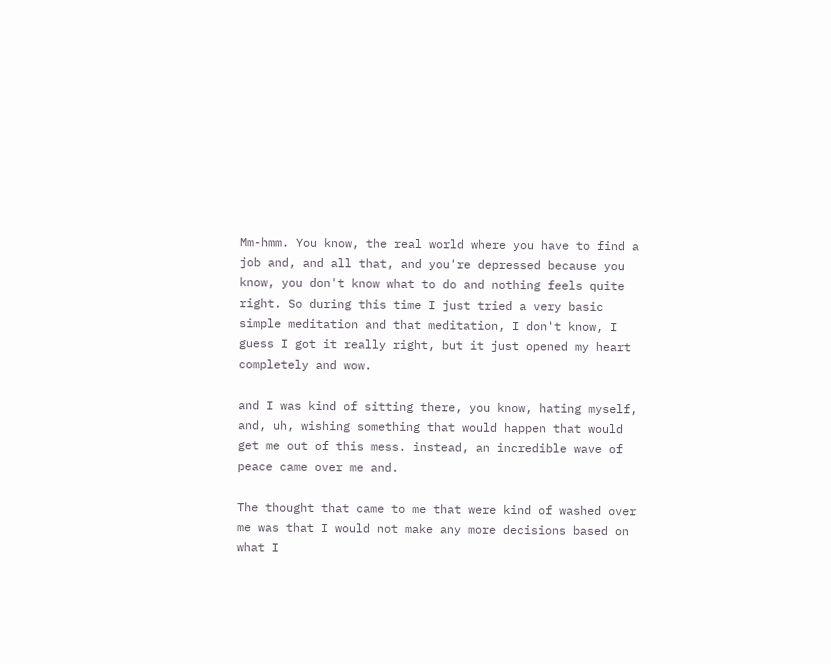Mm-hmm. You know, the real world where you have to find a job and, and all that, and you're depressed because you know, you don't know what to do and nothing feels quite right. So during this time I just tried a very basic simple meditation and that meditation, I don't know, I guess I got it really right, but it just opened my heart completely and wow.

and I was kind of sitting there, you know, hating myself, and, uh, wishing something that would happen that would get me out of this mess. instead, an incredible wave of peace came over me and.

The thought that came to me that were kind of washed over me was that I would not make any more decisions based on what I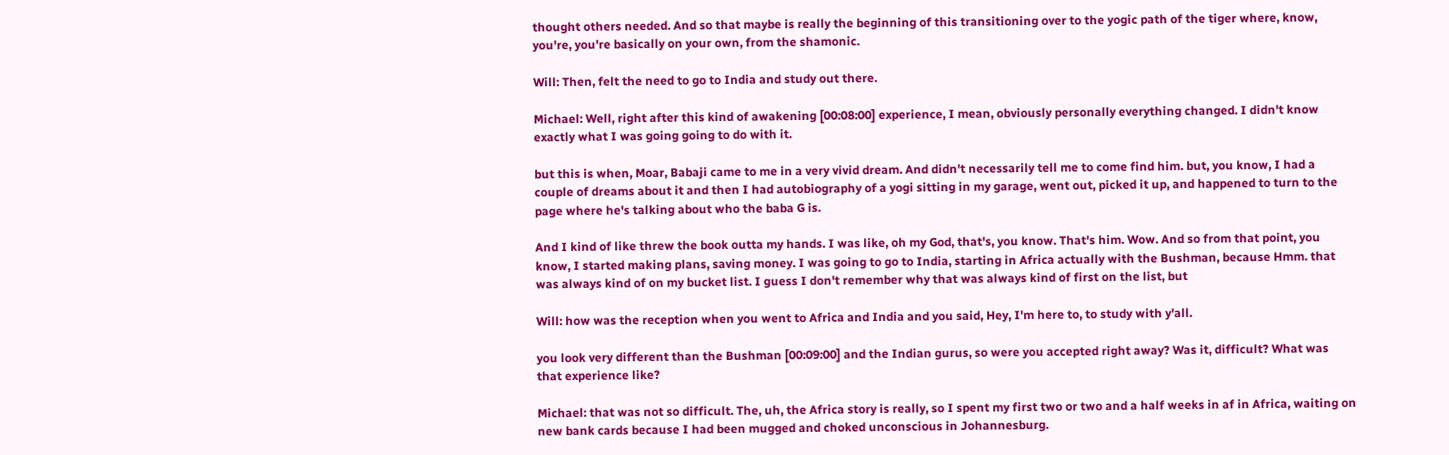thought others needed. And so that maybe is really the beginning of this transitioning over to the yogic path of the tiger where, know, you're, you're basically on your own, from the shamonic.

Will: Then, felt the need to go to India and study out there.

Michael: Well, right after this kind of awakening [00:08:00] experience, I mean, obviously personally everything changed. I didn't know exactly what I was going going to do with it.

but this is when, Moar, Babaji came to me in a very vivid dream. And didn't necessarily tell me to come find him. but, you know, I had a couple of dreams about it and then I had autobiography of a yogi sitting in my garage, went out, picked it up, and happened to turn to the page where he's talking about who the baba G is.

And I kind of like threw the book outta my hands. I was like, oh my God, that's, you know. That's him. Wow. And so from that point, you know, I started making plans, saving money. I was going to go to India, starting in Africa actually with the Bushman, because Hmm. that was always kind of on my bucket list. I guess I don't remember why that was always kind of first on the list, but

Will: how was the reception when you went to Africa and India and you said, Hey, I'm here to, to study with y'all.

you look very different than the Bushman [00:09:00] and the Indian gurus, so were you accepted right away? Was it, difficult? What was that experience like?

Michael: that was not so difficult. The, uh, the Africa story is really, so I spent my first two or two and a half weeks in af in Africa, waiting on new bank cards because I had been mugged and choked unconscious in Johannesburg.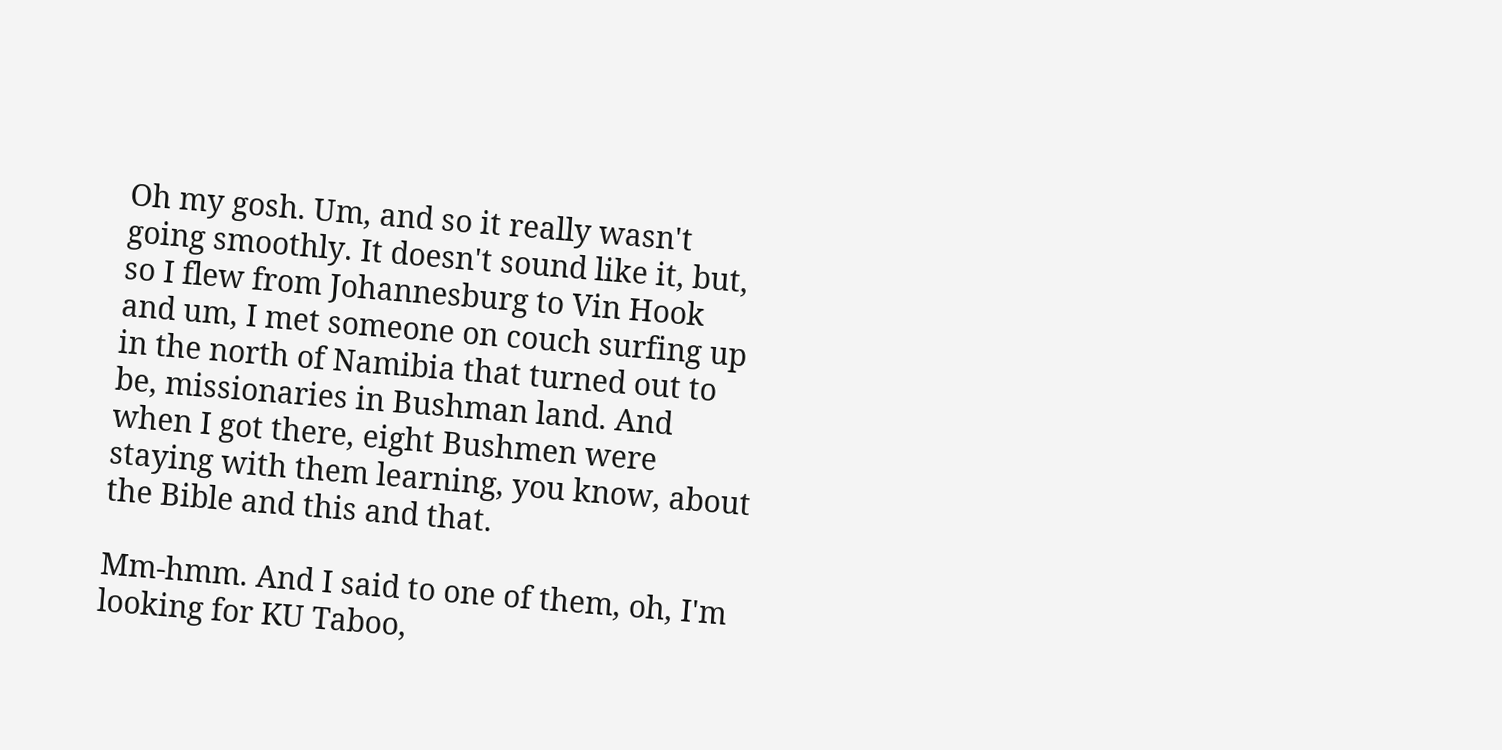Oh my gosh. Um, and so it really wasn't going smoothly. It doesn't sound like it, but, so I flew from Johannesburg to Vin Hook and um, I met someone on couch surfing up in the north of Namibia that turned out to be, missionaries in Bushman land. And when I got there, eight Bushmen were staying with them learning, you know, about the Bible and this and that.

Mm-hmm. And I said to one of them, oh, I'm looking for KU Taboo,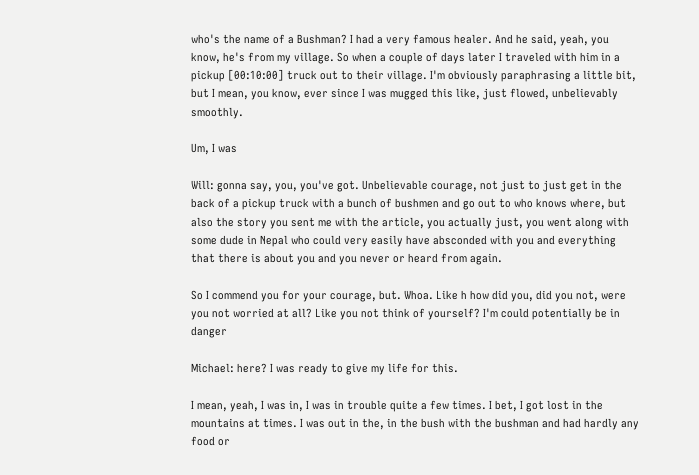who's the name of a Bushman? I had a very famous healer. And he said, yeah, you know, he's from my village. So when a couple of days later I traveled with him in a pickup [00:10:00] truck out to their village. I'm obviously paraphrasing a little bit, but I mean, you know, ever since I was mugged this like, just flowed, unbelievably smoothly.

Um, I was

Will: gonna say, you, you've got. Unbelievable courage, not just to just get in the back of a pickup truck with a bunch of bushmen and go out to who knows where, but also the story you sent me with the article, you actually just, you went along with some dude in Nepal who could very easily have absconded with you and everything that there is about you and you never or heard from again.

So I commend you for your courage, but. Whoa. Like h how did you, did you not, were you not worried at all? Like you not think of yourself? I'm could potentially be in danger

Michael: here? I was ready to give my life for this.

I mean, yeah, I was in, I was in trouble quite a few times. I bet, I got lost in the mountains at times. I was out in the, in the bush with the bushman and had hardly any food or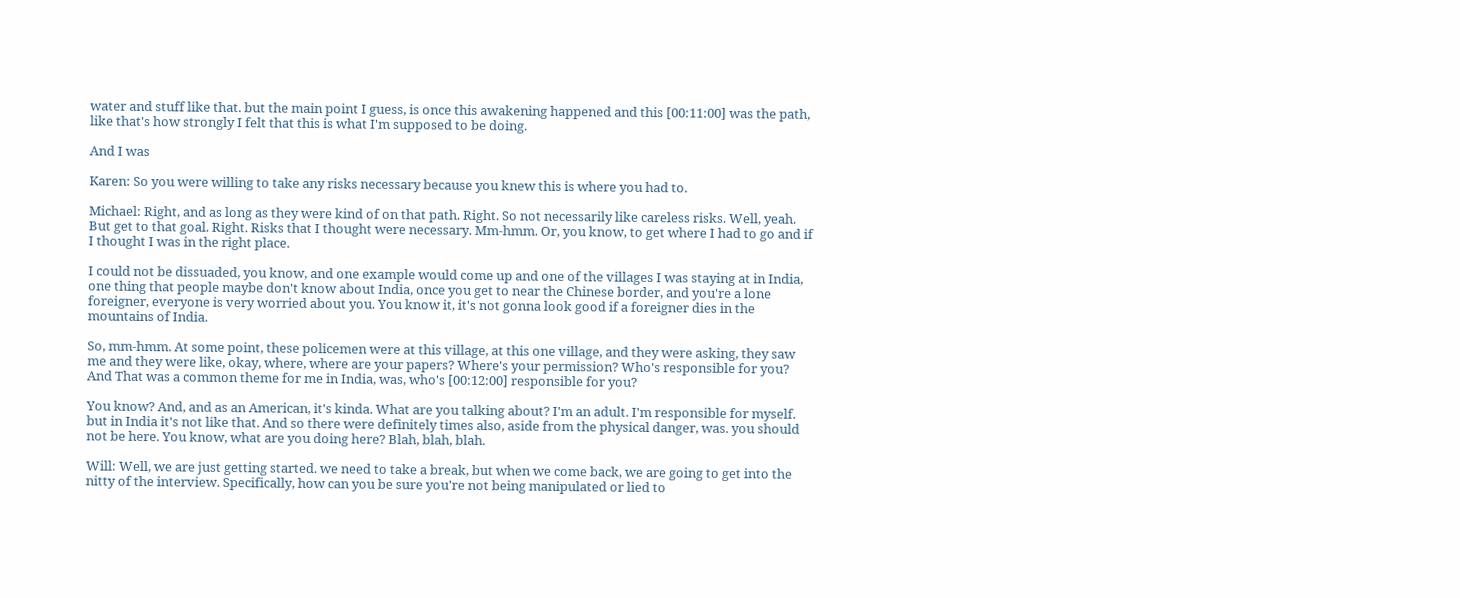water and stuff like that. but the main point I guess, is once this awakening happened and this [00:11:00] was the path, like that's how strongly I felt that this is what I'm supposed to be doing.

And I was

Karen: So you were willing to take any risks necessary because you knew this is where you had to.

Michael: Right, and as long as they were kind of on that path. Right. So not necessarily like careless risks. Well, yeah. But get to that goal. Right. Risks that I thought were necessary. Mm-hmm. Or, you know, to get where I had to go and if I thought I was in the right place.

I could not be dissuaded, you know, and one example would come up and one of the villages I was staying at in India, one thing that people maybe don't know about India, once you get to near the Chinese border, and you're a lone foreigner, everyone is very worried about you. You know it, it's not gonna look good if a foreigner dies in the mountains of India.

So, mm-hmm. At some point, these policemen were at this village, at this one village, and they were asking, they saw me and they were like, okay, where, where are your papers? Where's your permission? Who's responsible for you? And That was a common theme for me in India, was, who's [00:12:00] responsible for you?

You know? And, and as an American, it's kinda. What are you talking about? I'm an adult. I'm responsible for myself. but in India it's not like that. And so there were definitely times also, aside from the physical danger, was. you should not be here. You know, what are you doing here? Blah, blah, blah.

Will: Well, we are just getting started. we need to take a break, but when we come back, we are going to get into the nitty of the interview. Specifically, how can you be sure you're not being manipulated or lied to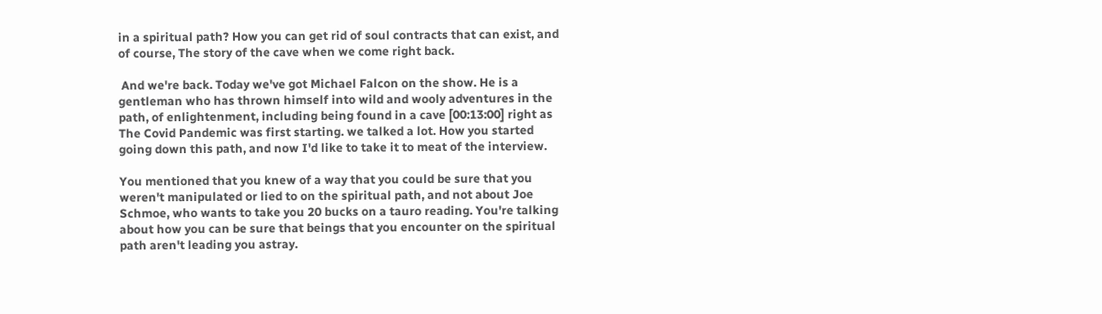in a spiritual path? How you can get rid of soul contracts that can exist, and of course, The story of the cave when we come right back.

 And we're back. Today we've got Michael Falcon on the show. He is a gentleman who has thrown himself into wild and wooly adventures in the path, of enlightenment, including being found in a cave [00:13:00] right as The Covid Pandemic was first starting. we talked a lot. How you started going down this path, and now I'd like to take it to meat of the interview.

You mentioned that you knew of a way that you could be sure that you weren't manipulated or lied to on the spiritual path, and not about Joe Schmoe, who wants to take you 20 bucks on a tauro reading. You're talking about how you can be sure that beings that you encounter on the spiritual path aren't leading you astray.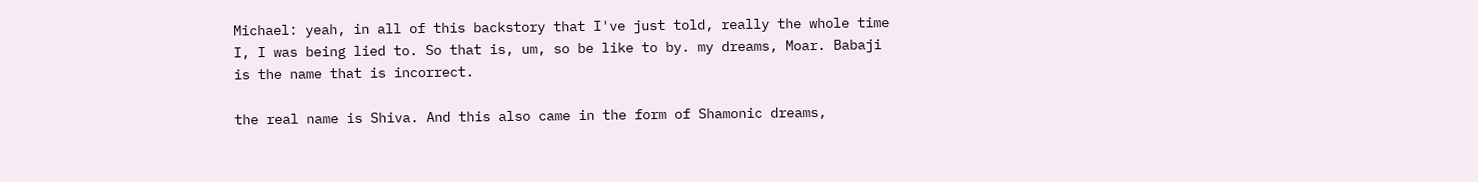Michael: yeah, in all of this backstory that I've just told, really the whole time I, I was being lied to. So that is, um, so be like to by. my dreams, Moar. Babaji is the name that is incorrect.

the real name is Shiva. And this also came in the form of Shamonic dreams,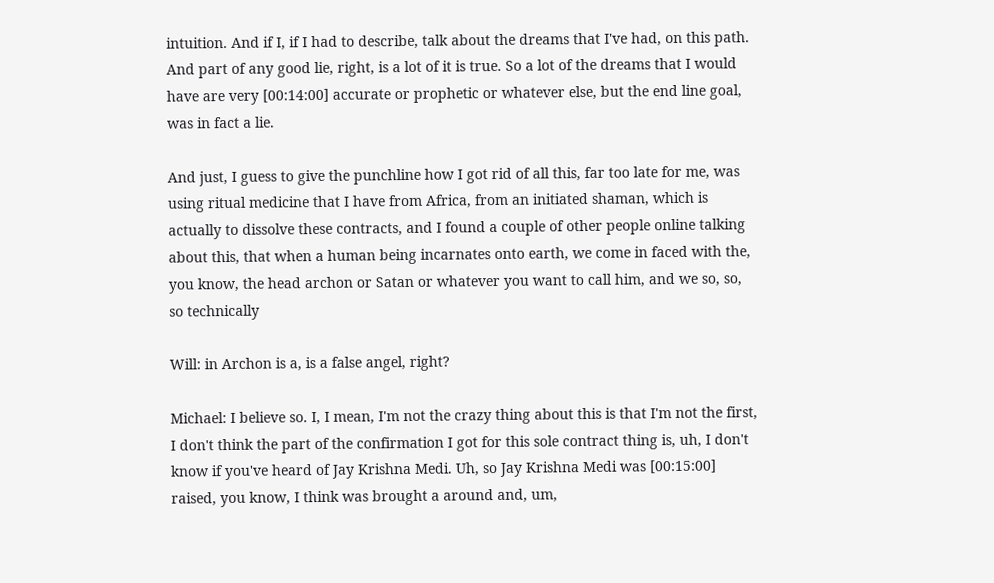intuition. And if I, if I had to describe, talk about the dreams that I've had, on this path. And part of any good lie, right, is a lot of it is true. So a lot of the dreams that I would have are very [00:14:00] accurate or prophetic or whatever else, but the end line goal, was in fact a lie.

And just, I guess to give the punchline how I got rid of all this, far too late for me, was using ritual medicine that I have from Africa, from an initiated shaman, which is actually to dissolve these contracts, and I found a couple of other people online talking about this, that when a human being incarnates onto earth, we come in faced with the, you know, the head archon or Satan or whatever you want to call him, and we so, so, so technically

Will: in Archon is a, is a false angel, right?

Michael: I believe so. I, I mean, I'm not the crazy thing about this is that I'm not the first, I don't think the part of the confirmation I got for this sole contract thing is, uh, I don't know if you've heard of Jay Krishna Medi. Uh, so Jay Krishna Medi was [00:15:00] raised, you know, I think was brought a around and, um,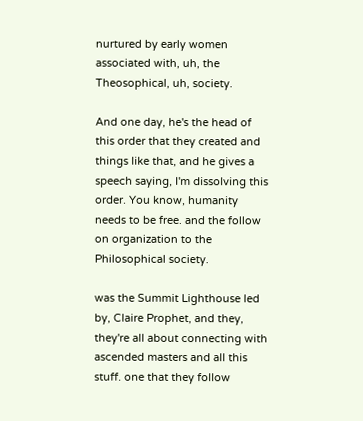nurtured by early women associated with, uh, the Theosophical, uh, society.

And one day, he's the head of this order that they created and things like that, and he gives a speech saying, I'm dissolving this order. You know, humanity needs to be free. and the follow on organization to the Philosophical society.

was the Summit Lighthouse led by, Claire Prophet, and they, they're all about connecting with ascended masters and all this stuff. one that they follow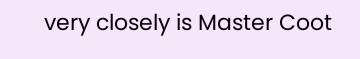very closely is Master Coot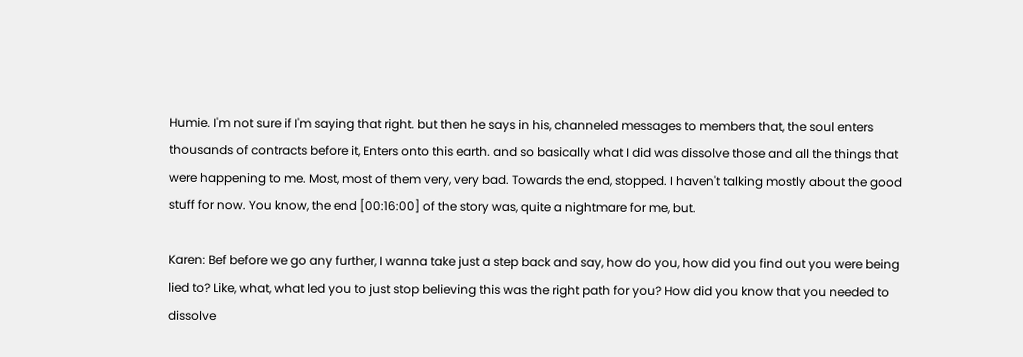Humie. I'm not sure if I'm saying that right. but then he says in his, channeled messages to members that, the soul enters thousands of contracts before it, Enters onto this earth. and so basically what I did was dissolve those and all the things that were happening to me. Most, most of them very, very bad. Towards the end, stopped. I haven't talking mostly about the good stuff for now. You know, the end [00:16:00] of the story was, quite a nightmare for me, but.

Karen: Bef before we go any further, I wanna take just a step back and say, how do you, how did you find out you were being lied to? Like, what, what led you to just stop believing this was the right path for you? How did you know that you needed to dissolve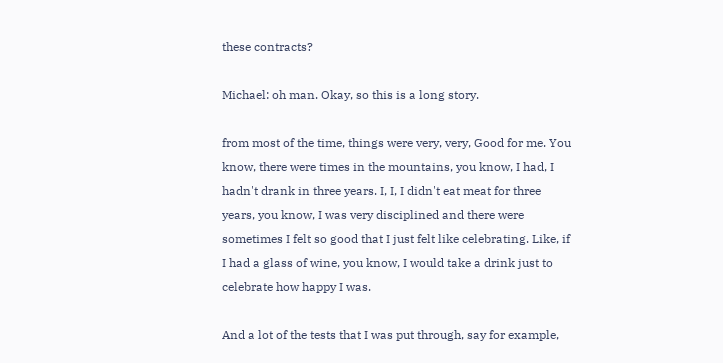these contracts?

Michael: oh man. Okay, so this is a long story.

from most of the time, things were very, very, Good for me. You know, there were times in the mountains, you know, I had, I hadn't drank in three years. I, I, I didn't eat meat for three years, you know, I was very disciplined and there were sometimes I felt so good that I just felt like celebrating. Like, if I had a glass of wine, you know, I would take a drink just to celebrate how happy I was.

And a lot of the tests that I was put through, say for example,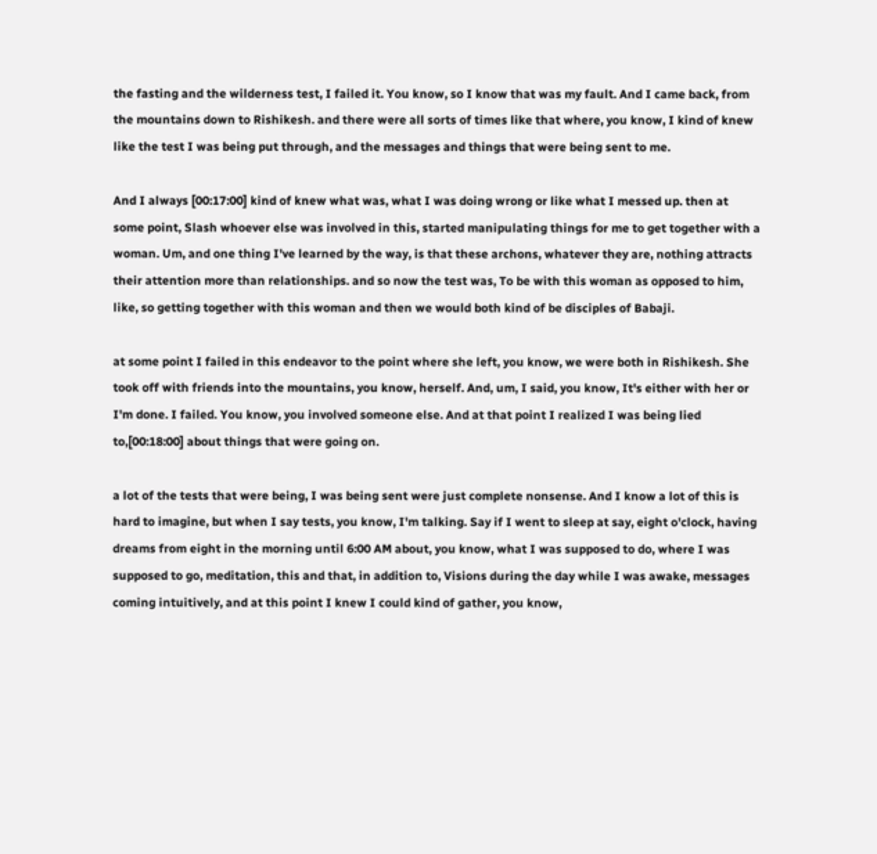the fasting and the wilderness test, I failed it. You know, so I know that was my fault. And I came back, from the mountains down to Rishikesh. and there were all sorts of times like that where, you know, I kind of knew like the test I was being put through, and the messages and things that were being sent to me.

And I always [00:17:00] kind of knew what was, what I was doing wrong or like what I messed up. then at some point, Slash whoever else was involved in this, started manipulating things for me to get together with a woman. Um, and one thing I've learned by the way, is that these archons, whatever they are, nothing attracts their attention more than relationships. and so now the test was, To be with this woman as opposed to him, like, so getting together with this woman and then we would both kind of be disciples of Babaji.

at some point I failed in this endeavor to the point where she left, you know, we were both in Rishikesh. She took off with friends into the mountains, you know, herself. And, um, I said, you know, It's either with her or I'm done. I failed. You know, you involved someone else. And at that point I realized I was being lied to,[00:18:00] about things that were going on.

a lot of the tests that were being, I was being sent were just complete nonsense. And I know a lot of this is hard to imagine, but when I say tests, you know, I'm talking. Say if I went to sleep at say, eight o'clock, having dreams from eight in the morning until 6:00 AM about, you know, what I was supposed to do, where I was supposed to go, meditation, this and that, in addition to, Visions during the day while I was awake, messages coming intuitively, and at this point I knew I could kind of gather, you know,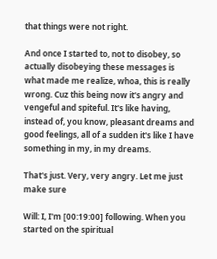that things were not right.

And once I started to, not to disobey, so actually disobeying these messages is what made me realize, whoa, this is really wrong. Cuz this being now it's angry and vengeful and spiteful. It's like having, instead of, you know, pleasant dreams and good feelings, all of a sudden it's like I have something in my, in my dreams.

That's just. Very, very angry. Let me just make sure

Will: I, I'm [00:19:00] following. When you started on the spiritual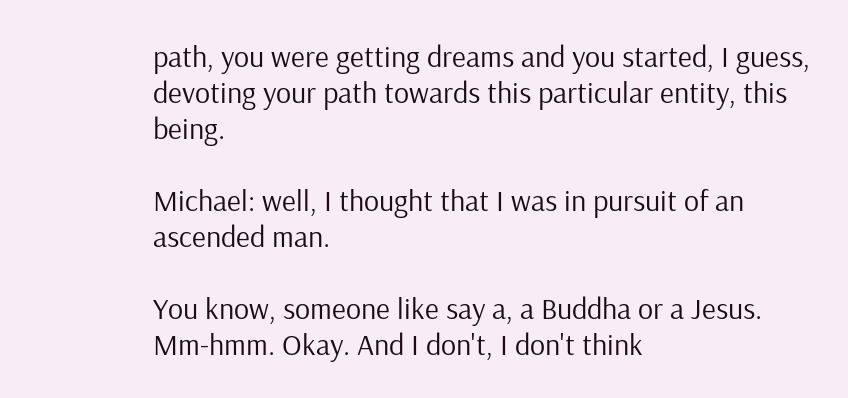path, you were getting dreams and you started, I guess, devoting your path towards this particular entity, this being.

Michael: well, I thought that I was in pursuit of an ascended man.

You know, someone like say a, a Buddha or a Jesus. Mm-hmm. Okay. And I don't, I don't think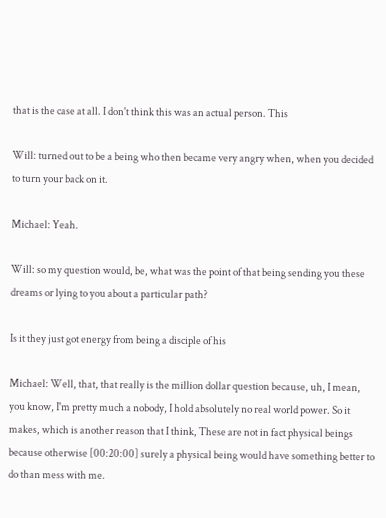that is the case at all. I don't think this was an actual person. This

Will: turned out to be a being who then became very angry when, when you decided to turn your back on it.

Michael: Yeah.

Will: so my question would, be, what was the point of that being sending you these dreams or lying to you about a particular path?

Is it they just got energy from being a disciple of his

Michael: Well, that, that really is the million dollar question because, uh, I mean, you know, I'm pretty much a nobody, I hold absolutely no real world power. So it makes, which is another reason that I think, These are not in fact physical beings because otherwise [00:20:00] surely a physical being would have something better to do than mess with me.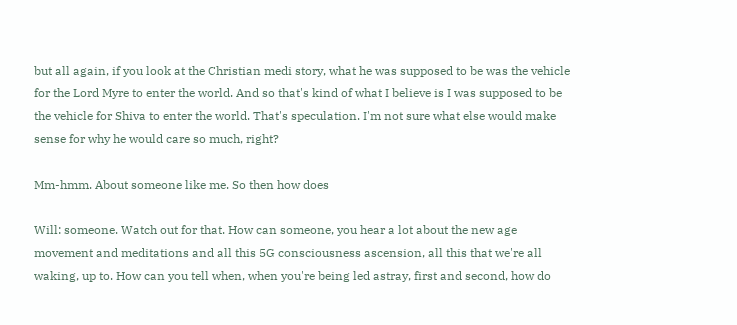but all again, if you look at the Christian medi story, what he was supposed to be was the vehicle for the Lord Myre to enter the world. And so that's kind of what I believe is I was supposed to be the vehicle for Shiva to enter the world. That's speculation. I'm not sure what else would make sense for why he would care so much, right?

Mm-hmm. About someone like me. So then how does

Will: someone. Watch out for that. How can someone, you hear a lot about the new age movement and meditations and all this 5G consciousness ascension, all this that we're all waking, up to. How can you tell when, when you're being led astray, first and second, how do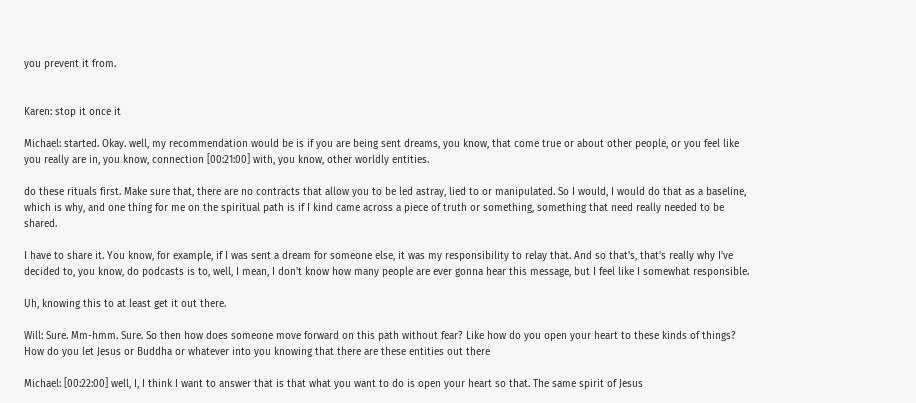you prevent it from.


Karen: stop it once it

Michael: started. Okay. well, my recommendation would be is if you are being sent dreams, you know, that come true or about other people, or you feel like you really are in, you know, connection [00:21:00] with, you know, other worldly entities.

do these rituals first. Make sure that, there are no contracts that allow you to be led astray, lied to or manipulated. So I would, I would do that as a baseline, which is why, and one thing for me on the spiritual path is if I kind came across a piece of truth or something, something that need really needed to be shared.

I have to share it. You know, for example, if I was sent a dream for someone else, it was my responsibility to relay that. And so that's, that's really why I've decided to, you know, do podcasts is to, well, I mean, I don't know how many people are ever gonna hear this message, but I feel like I somewhat responsible.

Uh, knowing this to at least get it out there.

Will: Sure. Mm-hmm. Sure. So then how does someone move forward on this path without fear? Like how do you open your heart to these kinds of things? How do you let Jesus or Buddha or whatever into you knowing that there are these entities out there

Michael: [00:22:00] well, I, I think I want to answer that is that what you want to do is open your heart so that. The same spirit of Jesus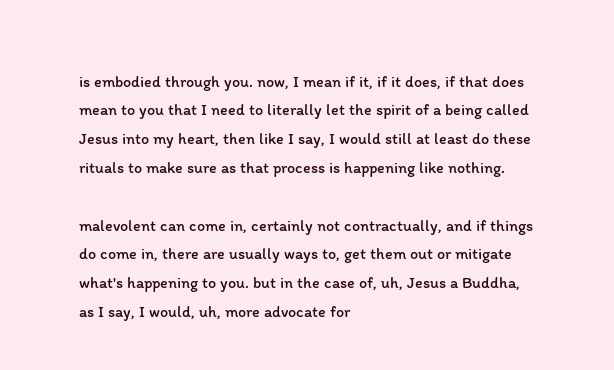is embodied through you. now, I mean if it, if it does, if that does mean to you that I need to literally let the spirit of a being called Jesus into my heart, then like I say, I would still at least do these rituals to make sure as that process is happening like nothing.

malevolent can come in, certainly not contractually, and if things do come in, there are usually ways to, get them out or mitigate what's happening to you. but in the case of, uh, Jesus a Buddha, as I say, I would, uh, more advocate for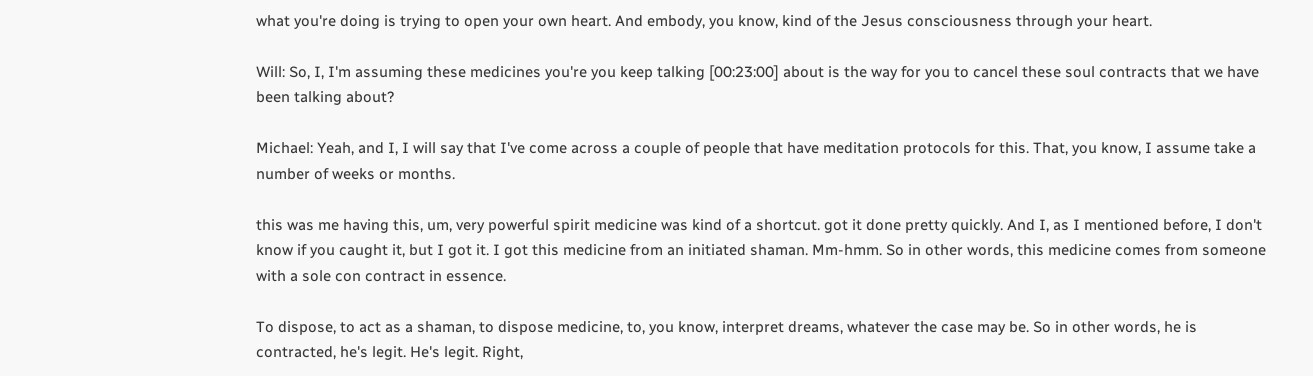what you're doing is trying to open your own heart. And embody, you know, kind of the Jesus consciousness through your heart.

Will: So, I, I'm assuming these medicines you're you keep talking [00:23:00] about is the way for you to cancel these soul contracts that we have been talking about?

Michael: Yeah, and I, I will say that I've come across a couple of people that have meditation protocols for this. That, you know, I assume take a number of weeks or months.

this was me having this, um, very powerful spirit medicine was kind of a shortcut. got it done pretty quickly. And I, as I mentioned before, I don't know if you caught it, but I got it. I got this medicine from an initiated shaman. Mm-hmm. So in other words, this medicine comes from someone with a sole con contract in essence.

To dispose, to act as a shaman, to dispose medicine, to, you know, interpret dreams, whatever the case may be. So in other words, he is contracted, he's legit. He's legit. Right,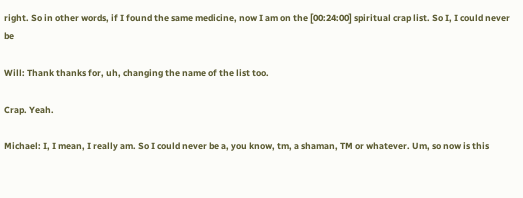right. So in other words, if I found the same medicine, now I am on the [00:24:00] spiritual crap list. So I, I could never be

Will: Thank thanks for, uh, changing the name of the list too.

Crap. Yeah.

Michael: I, I mean, I really am. So I could never be a, you know, tm, a shaman, TM or whatever. Um, so now is this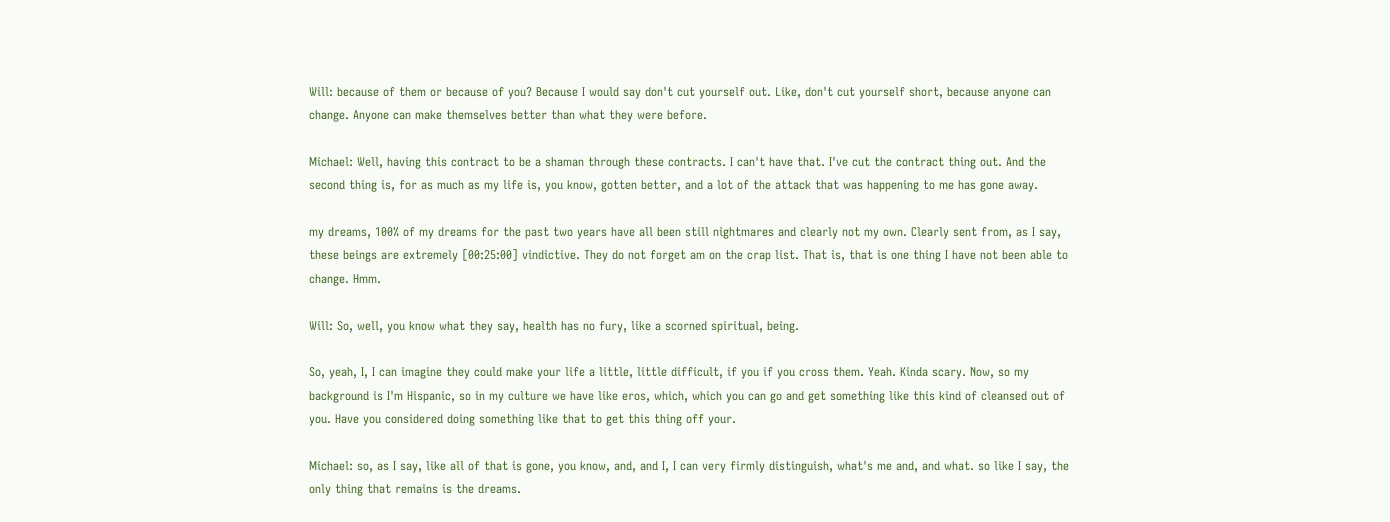Will: because of them or because of you? Because I would say don't cut yourself out. Like, don't cut yourself short, because anyone can change. Anyone can make themselves better than what they were before.

Michael: Well, having this contract to be a shaman through these contracts. I can't have that. I've cut the contract thing out. And the second thing is, for as much as my life is, you know, gotten better, and a lot of the attack that was happening to me has gone away.

my dreams, 100% of my dreams for the past two years have all been still nightmares and clearly not my own. Clearly sent from, as I say, these beings are extremely [00:25:00] vindictive. They do not forget am on the crap list. That is, that is one thing I have not been able to change. Hmm.

Will: So, well, you know what they say, health has no fury, like a scorned spiritual, being.

So, yeah, I, I can imagine they could make your life a little, little difficult, if you if you cross them. Yeah. Kinda scary. Now, so my background is I'm Hispanic, so in my culture we have like eros, which, which you can go and get something like this kind of cleansed out of you. Have you considered doing something like that to get this thing off your.

Michael: so, as I say, like all of that is gone, you know, and, and I, I can very firmly distinguish, what's me and, and what. so like I say, the only thing that remains is the dreams.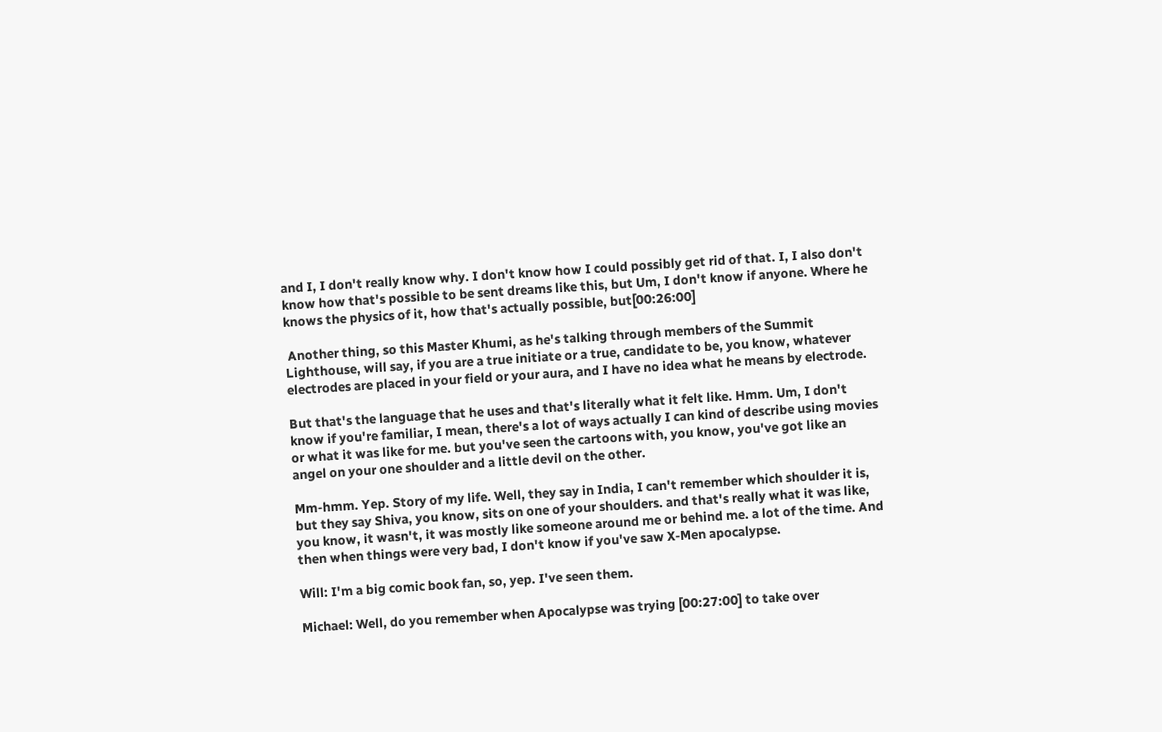and I, I don't really know why. I don't know how I could possibly get rid of that. I, I also don't know how that's possible to be sent dreams like this, but Um, I don't know if anyone. Where he knows the physics of it, how that's actually possible, but[00:26:00]

 Another thing, so this Master Khumi, as he's talking through members of the Summit Lighthouse, will say, if you are a true initiate or a true, candidate to be, you know, whatever electrodes are placed in your field or your aura, and I have no idea what he means by electrode.

But that's the language that he uses and that's literally what it felt like. Hmm. Um, I don't know if you're familiar, I mean, there's a lot of ways actually I can kind of describe using movies or what it was like for me. but you've seen the cartoons with, you know, you've got like an angel on your one shoulder and a little devil on the other.

Mm-hmm. Yep. Story of my life. Well, they say in India, I can't remember which shoulder it is, but they say Shiva, you know, sits on one of your shoulders. and that's really what it was like, you know, it wasn't, it was mostly like someone around me or behind me. a lot of the time. And then when things were very bad, I don't know if you've saw X-Men apocalypse.

Will: I'm a big comic book fan, so, yep. I've seen them.

Michael: Well, do you remember when Apocalypse was trying [00:27:00] to take over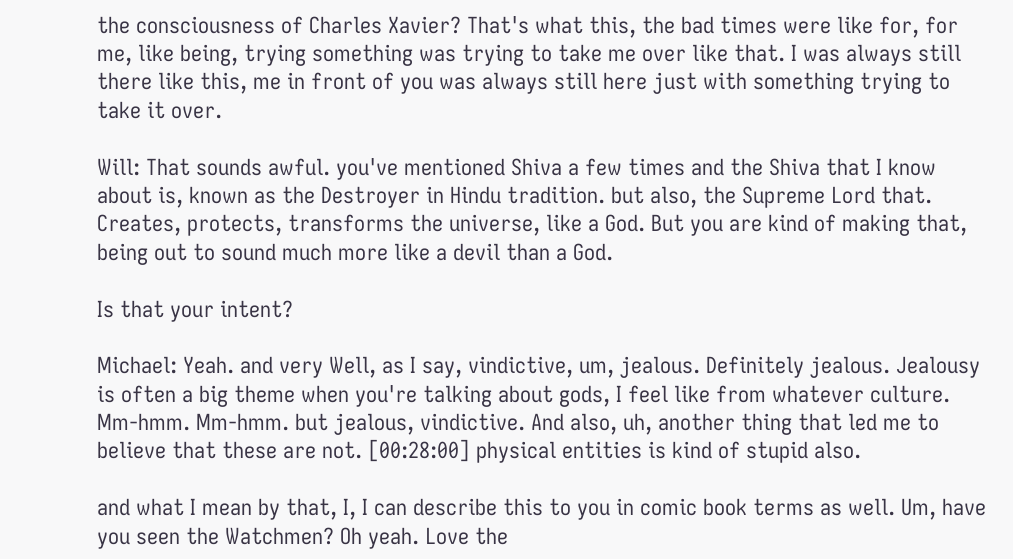the consciousness of Charles Xavier? That's what this, the bad times were like for, for me, like being, trying something was trying to take me over like that. I was always still there like this, me in front of you was always still here just with something trying to take it over.

Will: That sounds awful. you've mentioned Shiva a few times and the Shiva that I know about is, known as the Destroyer in Hindu tradition. but also, the Supreme Lord that. Creates, protects, transforms the universe, like a God. But you are kind of making that, being out to sound much more like a devil than a God.

Is that your intent?

Michael: Yeah. and very Well, as I say, vindictive, um, jealous. Definitely jealous. Jealousy is often a big theme when you're talking about gods, I feel like from whatever culture. Mm-hmm. Mm-hmm. but jealous, vindictive. And also, uh, another thing that led me to believe that these are not. [00:28:00] physical entities is kind of stupid also.

and what I mean by that, I, I can describe this to you in comic book terms as well. Um, have you seen the Watchmen? Oh yeah. Love the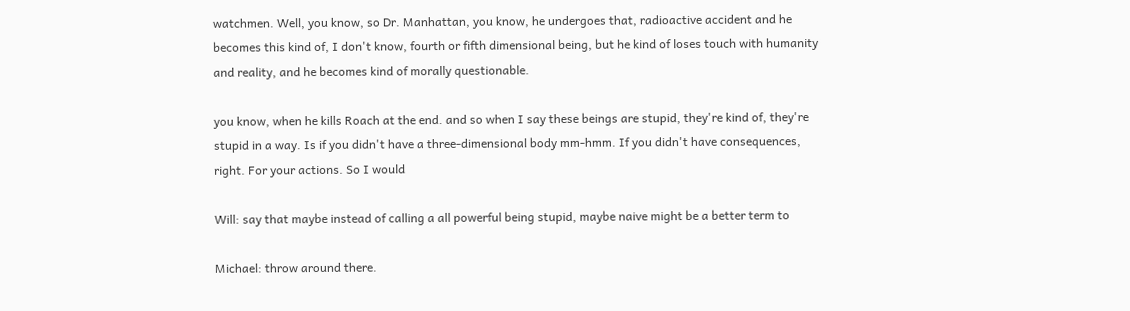watchmen. Well, you know, so Dr. Manhattan, you know, he undergoes that, radioactive accident and he becomes this kind of, I don't know, fourth or fifth dimensional being, but he kind of loses touch with humanity and reality, and he becomes kind of morally questionable.

you know, when he kills Roach at the end. and so when I say these beings are stupid, they're kind of, they're stupid in a way. Is if you didn't have a three-dimensional body mm-hmm. If you didn't have consequences, right. For your actions. So I would

Will: say that maybe instead of calling a all powerful being stupid, maybe naive might be a better term to

Michael: throw around there.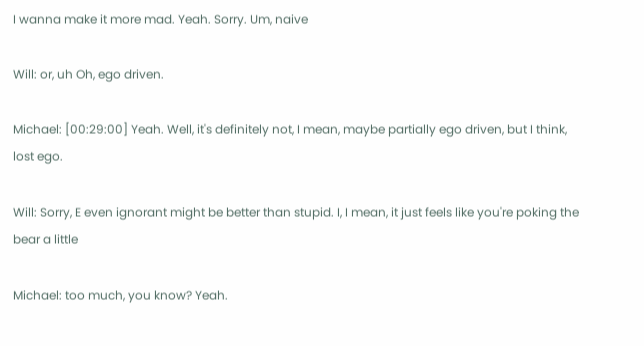I wanna make it more mad. Yeah. Sorry. Um, naive

Will: or, uh Oh, ego driven.

Michael: [00:29:00] Yeah. Well, it's definitely not, I mean, maybe partially ego driven, but I think, lost ego.

Will: Sorry, E even ignorant might be better than stupid. I, I mean, it just feels like you're poking the bear a little

Michael: too much, you know? Yeah.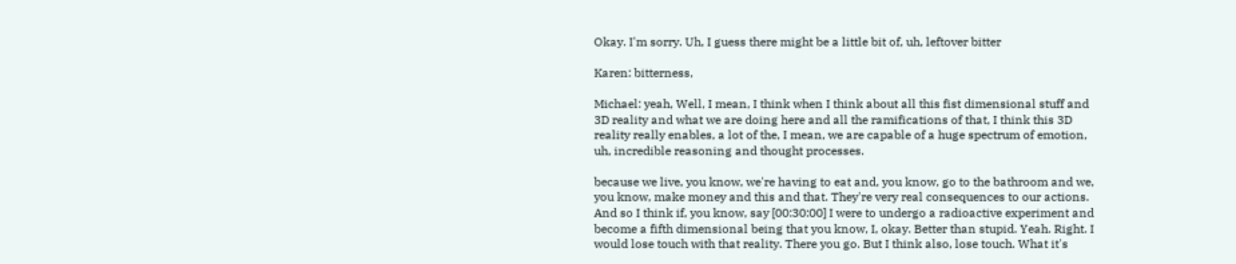Okay. I'm sorry. Uh, I guess there might be a little bit of, uh, leftover bitter

Karen: bitterness,

Michael: yeah, Well, I mean, I think when I think about all this fist dimensional stuff and 3D reality and what we are doing here and all the ramifications of that, I think this 3D reality really enables, a lot of the, I mean, we are capable of a huge spectrum of emotion, uh, incredible reasoning and thought processes.

because we live, you know, we're having to eat and, you know, go to the bathroom and we, you know, make money and this and that. They're very real consequences to our actions. And so I think if, you know, say [00:30:00] I were to undergo a radioactive experiment and become a fifth dimensional being that you know, I, okay. Better than stupid. Yeah. Right. I would lose touch with that reality. There you go. But I think also, lose touch. What it's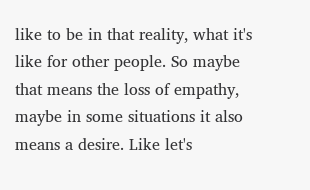like to be in that reality, what it's like for other people. So maybe that means the loss of empathy, maybe in some situations it also means a desire. Like let's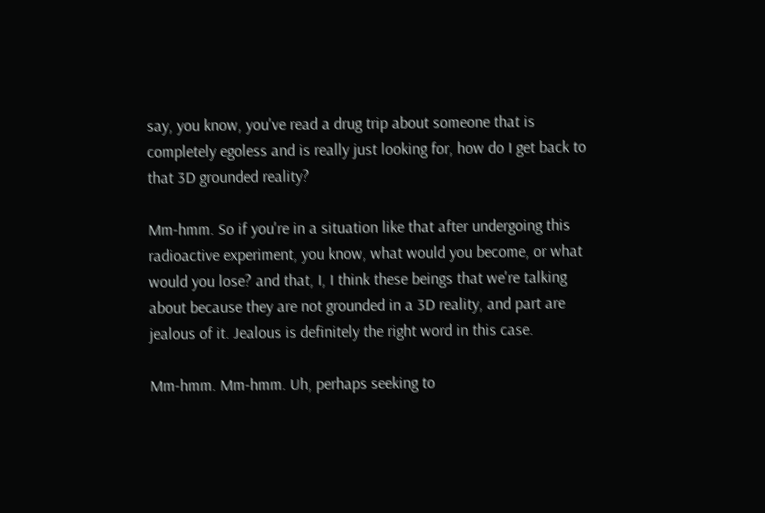say, you know, you've read a drug trip about someone that is completely egoless and is really just looking for, how do I get back to that 3D grounded reality?

Mm-hmm. So if you're in a situation like that after undergoing this radioactive experiment, you know, what would you become, or what would you lose? and that, I, I think these beings that we're talking about because they are not grounded in a 3D reality, and part are jealous of it. Jealous is definitely the right word in this case.

Mm-hmm. Mm-hmm. Uh, perhaps seeking to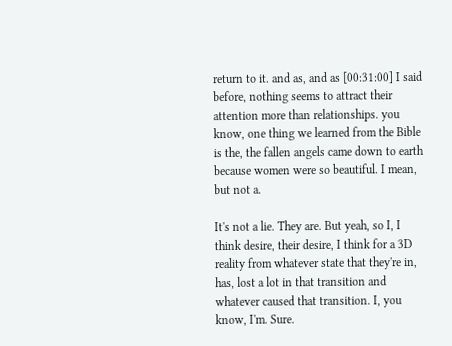return to it. and as, and as [00:31:00] I said before, nothing seems to attract their attention more than relationships. you know, one thing we learned from the Bible is the, the fallen angels came down to earth because women were so beautiful. I mean, but not a.

It's not a lie. They are. But yeah, so I, I think desire, their desire, I think for a 3D reality from whatever state that they're in, has, lost a lot in that transition and whatever caused that transition. I, you know, I'm. Sure.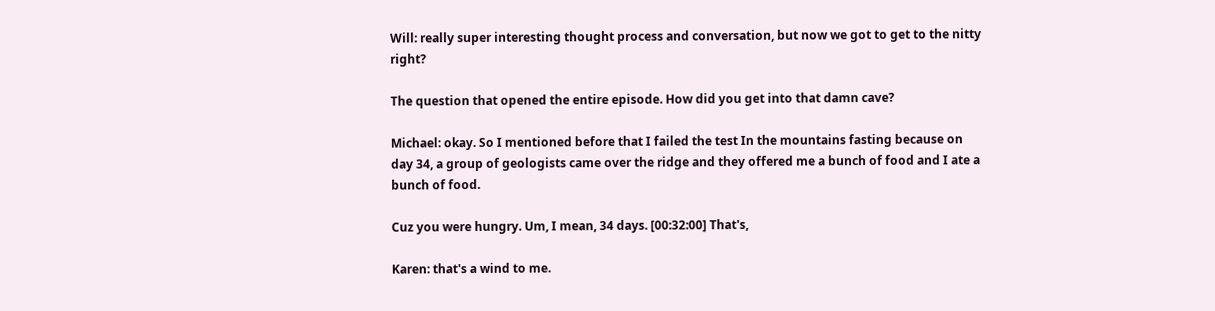Will: really super interesting thought process and conversation, but now we got to get to the nitty right?

The question that opened the entire episode. How did you get into that damn cave?

Michael: okay. So I mentioned before that I failed the test In the mountains fasting because on day 34, a group of geologists came over the ridge and they offered me a bunch of food and I ate a bunch of food.

Cuz you were hungry. Um, I mean, 34 days. [00:32:00] That's,

Karen: that's a wind to me.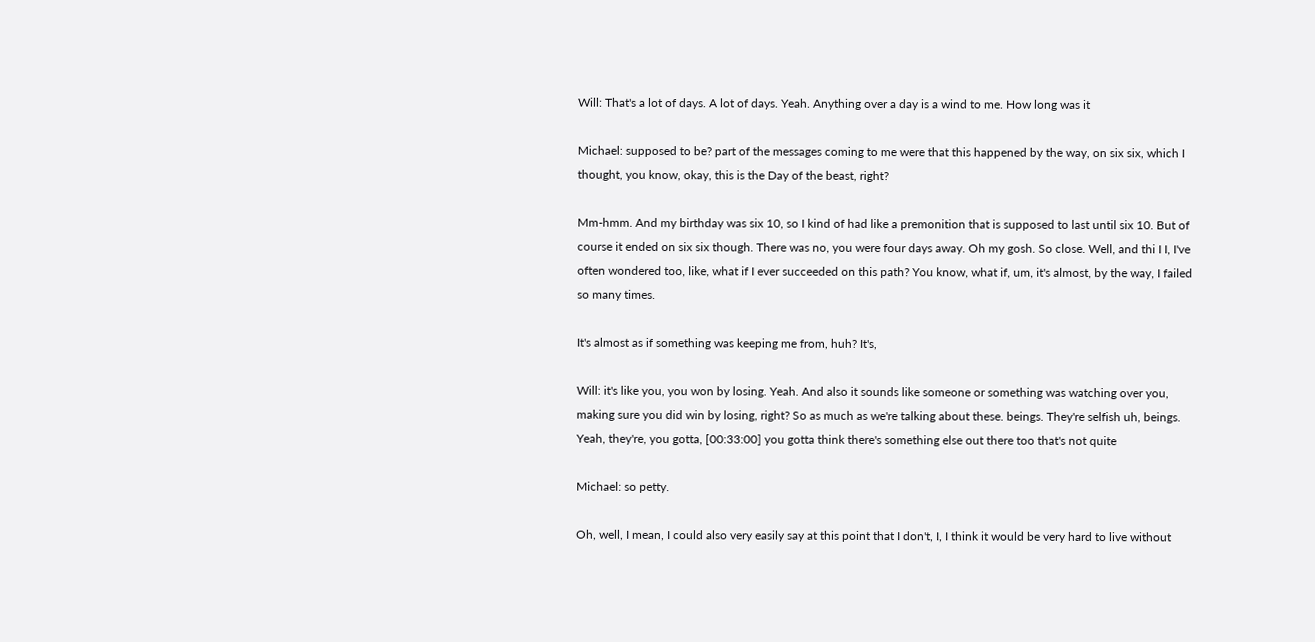Will: That's a lot of days. A lot of days. Yeah. Anything over a day is a wind to me. How long was it

Michael: supposed to be? part of the messages coming to me were that this happened by the way, on six six, which I thought, you know, okay, this is the Day of the beast, right?

Mm-hmm. And my birthday was six 10, so I kind of had like a premonition that is supposed to last until six 10. But of course it ended on six six though. There was no, you were four days away. Oh my gosh. So close. Well, and thi I I, I've often wondered too, like, what if I ever succeeded on this path? You know, what if, um, it's almost, by the way, I failed so many times.

It's almost as if something was keeping me from, huh? It's,

Will: it's like you, you won by losing. Yeah. And also it sounds like someone or something was watching over you, making sure you did win by losing, right? So as much as we're talking about these. beings. They're selfish uh, beings. Yeah, they're, you gotta, [00:33:00] you gotta think there's something else out there too that's not quite

Michael: so petty.

Oh, well, I mean, I could also very easily say at this point that I don't, I, I think it would be very hard to live without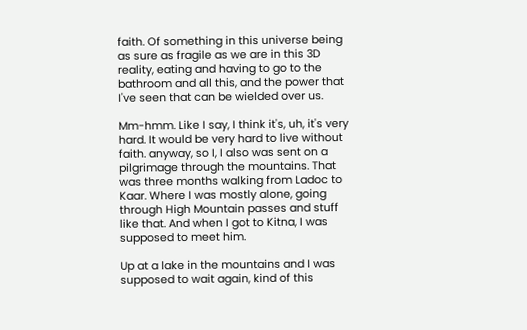faith. Of something in this universe being as sure as fragile as we are in this 3D reality, eating and having to go to the bathroom and all this, and the power that I've seen that can be wielded over us.

Mm-hmm. Like I say, I think it's, uh, it's very hard. It would be very hard to live without faith. anyway, so I, I also was sent on a pilgrimage through the mountains. That was three months walking from Ladoc to Kaar. Where I was mostly alone, going through High Mountain passes and stuff like that. And when I got to Kitna, I was supposed to meet him.

Up at a lake in the mountains and I was supposed to wait again, kind of this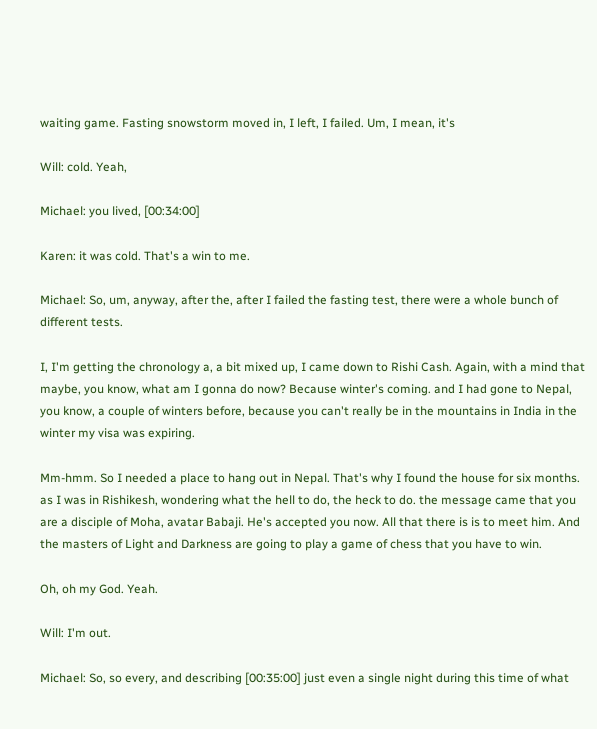waiting game. Fasting snowstorm moved in, I left, I failed. Um, I mean, it's

Will: cold. Yeah,

Michael: you lived, [00:34:00]

Karen: it was cold. That's a win to me.

Michael: So, um, anyway, after the, after I failed the fasting test, there were a whole bunch of different tests.

I, I'm getting the chronology a, a bit mixed up, I came down to Rishi Cash. Again, with a mind that maybe, you know, what am I gonna do now? Because winter's coming. and I had gone to Nepal, you know, a couple of winters before, because you can't really be in the mountains in India in the winter my visa was expiring.

Mm-hmm. So I needed a place to hang out in Nepal. That's why I found the house for six months. as I was in Rishikesh, wondering what the hell to do, the heck to do. the message came that you are a disciple of Moha, avatar Babaji. He's accepted you now. All that there is is to meet him. And the masters of Light and Darkness are going to play a game of chess that you have to win.

Oh, oh my God. Yeah.

Will: I'm out.

Michael: So, so every, and describing [00:35:00] just even a single night during this time of what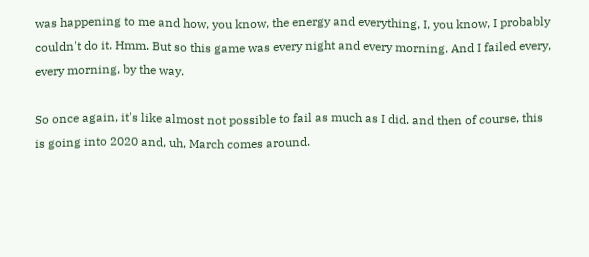was happening to me and how, you know, the energy and everything, I, you know, I probably couldn't do it. Hmm. But so this game was every night and every morning. And I failed every, every morning, by the way.

So once again, it's like almost not possible to fail as much as I did. and then of course, this is going into 2020 and, uh, March comes around.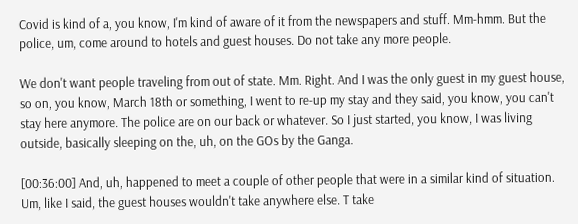Covid is kind of a, you know, I'm kind of aware of it from the newspapers and stuff. Mm-hmm. But the police, um, come around to hotels and guest houses. Do not take any more people.

We don't want people traveling from out of state. Mm. Right. And I was the only guest in my guest house, so on, you know, March 18th or something, I went to re-up my stay and they said, you know, you can't stay here anymore. The police are on our back or whatever. So I just started, you know, I was living outside, basically sleeping on the, uh, on the GOs by the Ganga.

[00:36:00] And, uh, happened to meet a couple of other people that were in a similar kind of situation. Um, like I said, the guest houses wouldn't take anywhere else. T take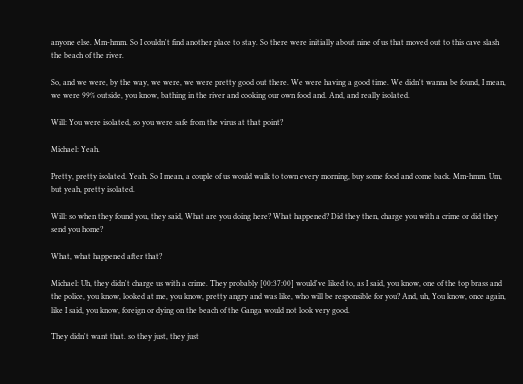anyone else. Mm-hmm. So I couldn't find another place to stay. So there were initially about nine of us that moved out to this cave slash the beach of the river.

So, and we were, by the way, we were, we were pretty good out there. We were having a good time. We didn't wanna be found, I mean, we were 99% outside, you know, bathing in the river and cooking our own food and. And, and really isolated.

Will: You were isolated, so you were safe from the virus at that point?

Michael: Yeah.

Pretty, pretty isolated. Yeah. So I mean, a couple of us would walk to town every morning, buy some food and come back. Mm-hmm. Um, but yeah, pretty isolated.

Will: so when they found you, they said, What are you doing here? What happened? Did they then, charge you with a crime or did they send you home?

What, what happened after that?

Michael: Uh, they didn't charge us with a crime. They probably [00:37:00] would've liked to, as I said, you know, one of the top brass and the police, you know, looked at me, you know, pretty angry and was like, who will be responsible for you? And, uh, You know, once again, like I said, you know, foreign or dying on the beach of the Ganga would not look very good.

They didn't want that. so they just, they just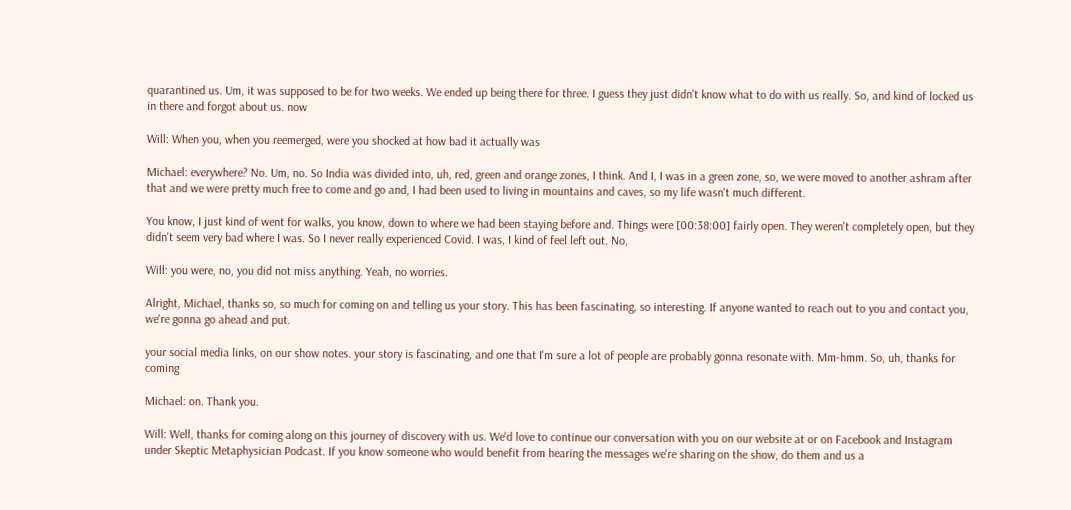quarantined us. Um, it was supposed to be for two weeks. We ended up being there for three. I guess they just didn't know what to do with us really. So, and kind of locked us in there and forgot about us. now

Will: When you, when you reemerged, were you shocked at how bad it actually was

Michael: everywhere? No. Um, no. So India was divided into, uh, red, green and orange zones, I think. And I, I was in a green zone, so, we were moved to another ashram after that and we were pretty much free to come and go and, I had been used to living in mountains and caves, so my life wasn't much different.

You know, I just kind of went for walks, you know, down to where we had been staying before and. Things were [00:38:00] fairly open. They weren't completely open, but they didn't seem very bad where I was. So I never really experienced Covid. I was, I kind of feel left out. No,

Will: you were, no, you did not miss anything. Yeah, no worries.

Alright, Michael, thanks so, so much for coming on and telling us your story. This has been fascinating, so interesting. If anyone wanted to reach out to you and contact you, we're gonna go ahead and put.

your social media links, on our show notes. your story is fascinating, and one that I'm sure a lot of people are probably gonna resonate with. Mm-hmm. So, uh, thanks for coming

Michael: on. Thank you.

Will: Well, thanks for coming along on this journey of discovery with us. We'd love to continue our conversation with you on our website at or on Facebook and Instagram under Skeptic Metaphysician Podcast. If you know someone who would benefit from hearing the messages we're sharing on the show, do them and us a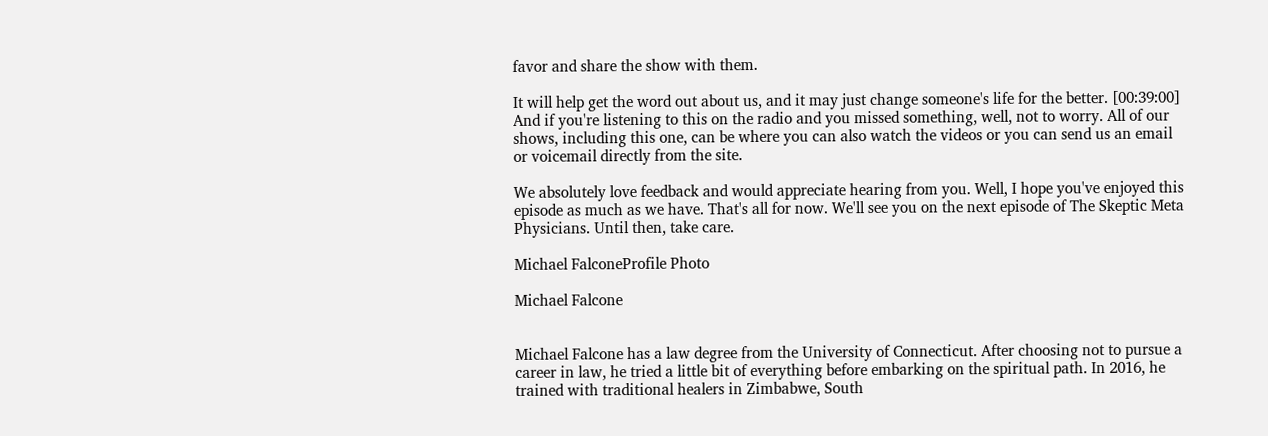favor and share the show with them.

It will help get the word out about us, and it may just change someone's life for the better. [00:39:00] And if you're listening to this on the radio and you missed something, well, not to worry. All of our shows, including this one, can be where you can also watch the videos or you can send us an email or voicemail directly from the site.

We absolutely love feedback and would appreciate hearing from you. Well, I hope you've enjoyed this episode as much as we have. That's all for now. We'll see you on the next episode of The Skeptic Meta Physicians. Until then, take care.

Michael FalconeProfile Photo

Michael Falcone


Michael Falcone has a law degree from the University of Connecticut. After choosing not to pursue a career in law, he tried a little bit of everything before embarking on the spiritual path. In 2016, he trained with traditional healers in Zimbabwe, South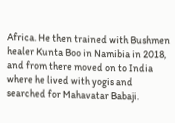Africa. He then trained with Bushmen healer Kunta Boo in Namibia in 2018, and from there moved on to India where he lived with yogis and searched for Mahavatar Babaji.